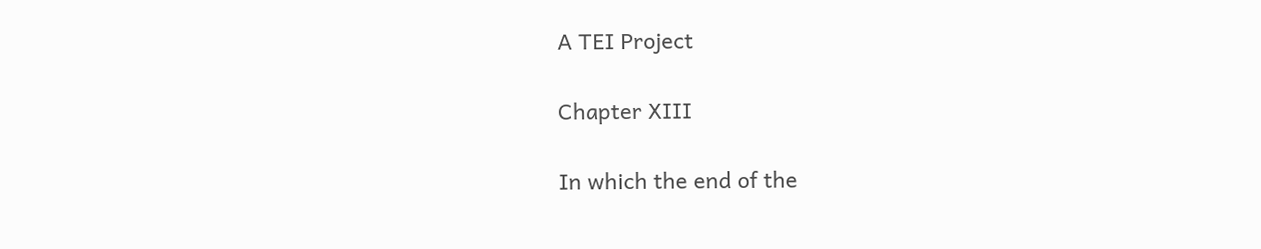A TEI Project

Chapter XIII

In which the end of the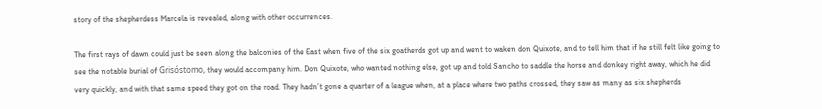story of the shepherdess Marcela is revealed, along with other occurrences.

The first rays of dawn could just be seen along the balconies of the East when five of the six goatherds got up and went to waken don Quixote, and to tell him that if he still felt like going to see the notable burial of Grisóstomo, they would accompany him. Don Quixote, who wanted nothing else, got up and told Sancho to saddle the horse and donkey right away, which he did very quickly, and with that same speed they got on the road. They hadn’t gone a quarter of a league when, at a place where two paths crossed, they saw as many as six shepherds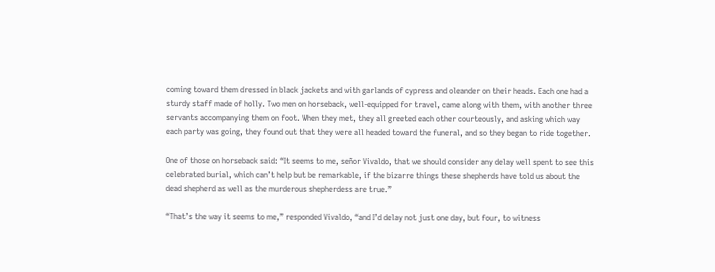coming toward them dressed in black jackets and with garlands of cypress and oleander on their heads. Each one had a sturdy staff made of holly. Two men on horseback, well-equipped for travel, came along with them, with another three servants accompanying them on foot. When they met, they all greeted each other courteously, and asking which way each party was going, they found out that they were all headed toward the funeral, and so they began to ride together.

One of those on horseback said: “It seems to me, señor Vivaldo, that we should consider any delay well spent to see this celebrated burial, which can’t help but be remarkable, if the bizarre things these shepherds have told us about the dead shepherd as well as the murderous shepherdess are true.”

“That’s the way it seems to me,” responded Vivaldo, “and I’d delay not just one day, but four, to witness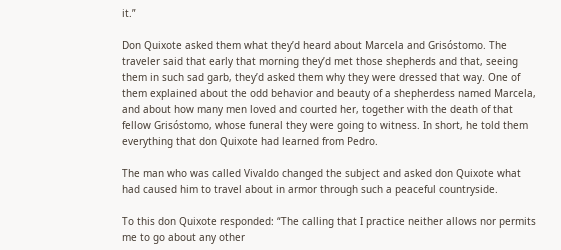it.”

Don Quixote asked them what they’d heard about Marcela and Grisóstomo. The traveler said that early that morning they’d met those shepherds and that, seeing them in such sad garb, they’d asked them why they were dressed that way. One of them explained about the odd behavior and beauty of a shepherdess named Marcela, and about how many men loved and courted her, together with the death of that fellow Grisóstomo, whose funeral they were going to witness. In short, he told them everything that don Quixote had learned from Pedro.

The man who was called Vivaldo changed the subject and asked don Quixote what had caused him to travel about in armor through such a peaceful countryside.

To this don Quixote responded: “The calling that I practice neither allows nor permits me to go about any other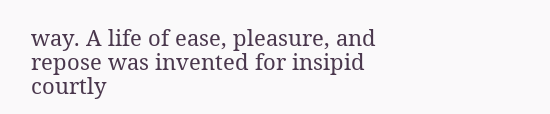way. A life of ease, pleasure, and repose was invented for insipid courtly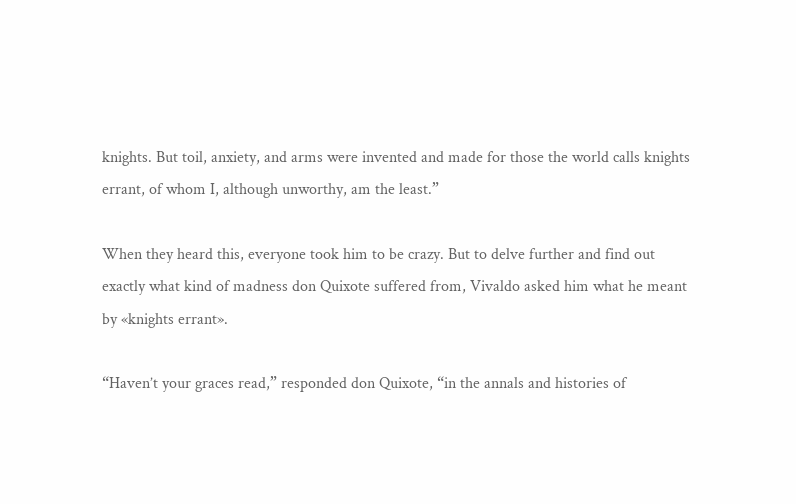knights. But toil, anxiety, and arms were invented and made for those the world calls knights errant, of whom I, although unworthy, am the least.”

When they heard this, everyone took him to be crazy. But to delve further and find out exactly what kind of madness don Quixote suffered from, Vivaldo asked him what he meant by «knights errant».

“Haven’t your graces read,” responded don Quixote, “in the annals and histories of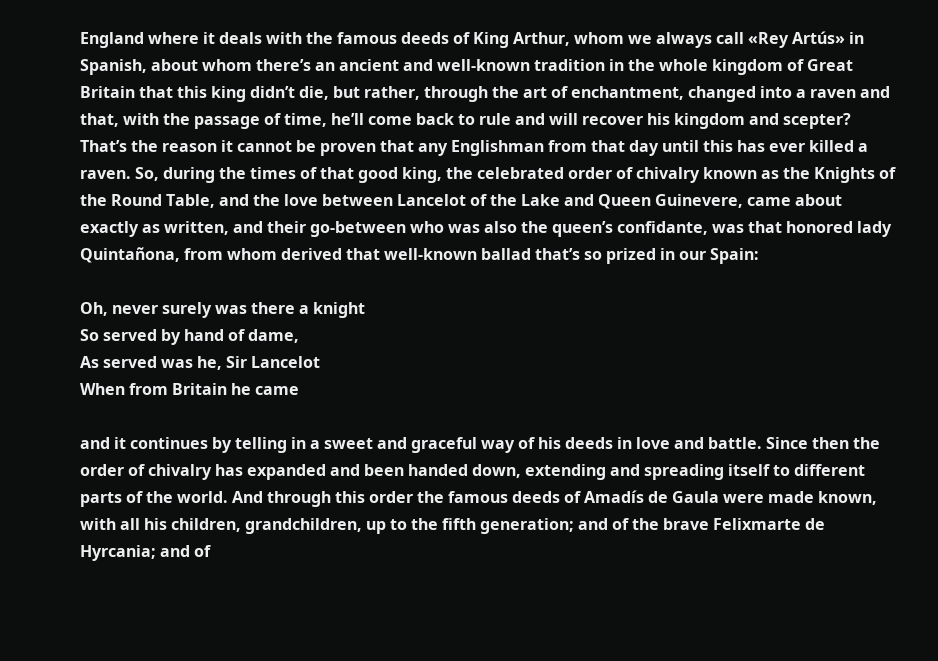England where it deals with the famous deeds of King Arthur, whom we always call «Rey Artús» in Spanish, about whom there’s an ancient and well-known tradition in the whole kingdom of Great Britain that this king didn’t die, but rather, through the art of enchantment, changed into a raven and that, with the passage of time, he’ll come back to rule and will recover his kingdom and scepter? That’s the reason it cannot be proven that any Englishman from that day until this has ever killed a raven. So, during the times of that good king, the celebrated order of chivalry known as the Knights of the Round Table, and the love between Lancelot of the Lake and Queen Guinevere, came about exactly as written, and their go-between who was also the queen’s confidante, was that honored lady Quintañona, from whom derived that well-known ballad that’s so prized in our Spain:

Oh, never surely was there a knight
So served by hand of dame,
As served was he, Sir Lancelot
When from Britain he came

and it continues by telling in a sweet and graceful way of his deeds in love and battle. Since then the order of chivalry has expanded and been handed down, extending and spreading itself to different parts of the world. And through this order the famous deeds of Amadís de Gaula were made known, with all his children, grandchildren, up to the fifth generation; and of the brave Felixmarte de Hyrcania; and of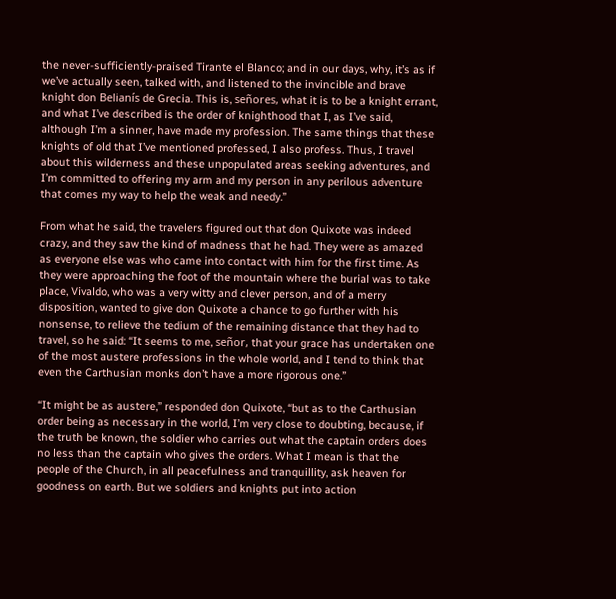the never-sufficiently-praised Tirante el Blanco; and in our days, why, it’s as if we’ve actually seen, talked with, and listened to the invincible and brave knight don Belianís de Grecia. This is, señores, what it is to be a knight errant, and what I’ve described is the order of knighthood that I, as I’ve said, although I’m a sinner, have made my profession. The same things that these knights of old that I’ve mentioned professed, I also profess. Thus, I travel about this wilderness and these unpopulated areas seeking adventures, and I’m committed to offering my arm and my person in any perilous adventure that comes my way to help the weak and needy.”

From what he said, the travelers figured out that don Quixote was indeed crazy, and they saw the kind of madness that he had. They were as amazed as everyone else was who came into contact with him for the first time. As they were approaching the foot of the mountain where the burial was to take place, Vivaldo, who was a very witty and clever person, and of a merry disposition, wanted to give don Quixote a chance to go further with his nonsense, to relieve the tedium of the remaining distance that they had to travel, so he said: “It seems to me, señor, that your grace has undertaken one of the most austere professions in the whole world, and I tend to think that even the Carthusian monks don’t have a more rigorous one.”

“It might be as austere,” responded don Quixote, “but as to the Carthusian order being as necessary in the world, I’m very close to doubting, because, if the truth be known, the soldier who carries out what the captain orders does no less than the captain who gives the orders. What I mean is that the people of the Church, in all peacefulness and tranquillity, ask heaven for goodness on earth. But we soldiers and knights put into action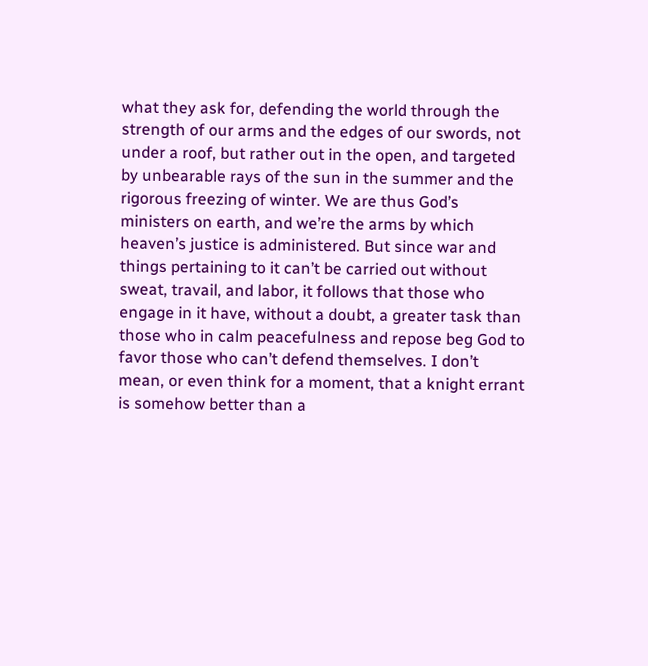what they ask for, defending the world through the strength of our arms and the edges of our swords, not under a roof, but rather out in the open, and targeted by unbearable rays of the sun in the summer and the rigorous freezing of winter. We are thus God’s ministers on earth, and we’re the arms by which heaven’s justice is administered. But since war and things pertaining to it can’t be carried out without sweat, travail, and labor, it follows that those who engage in it have, without a doubt, a greater task than those who in calm peacefulness and repose beg God to favor those who can’t defend themselves. I don’t mean, or even think for a moment, that a knight errant is somehow better than a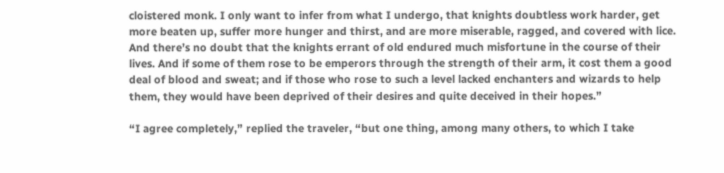cloistered monk. I only want to infer from what I undergo, that knights doubtless work harder, get more beaten up, suffer more hunger and thirst, and are more miserable, ragged, and covered with lice. And there’s no doubt that the knights errant of old endured much misfortune in the course of their lives. And if some of them rose to be emperors through the strength of their arm, it cost them a good deal of blood and sweat; and if those who rose to such a level lacked enchanters and wizards to help them, they would have been deprived of their desires and quite deceived in their hopes.”

“I agree completely,” replied the traveler, “but one thing, among many others, to which I take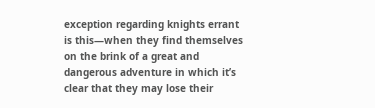exception regarding knights errant is this—when they find themselves on the brink of a great and dangerous adventure in which it’s clear that they may lose their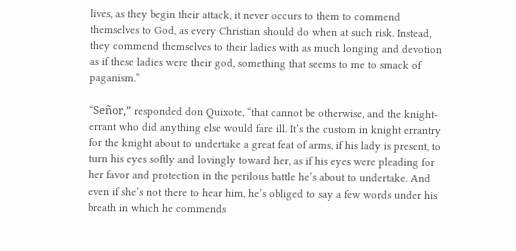lives, as they begin their attack, it never occurs to them to commend themselves to God, as every Christian should do when at such risk. Instead, they commend themselves to their ladies with as much longing and devotion as if these ladies were their god, something that seems to me to smack of paganism.”

“Señor,” responded don Quixote, “that cannot be otherwise, and the knight-errant who did anything else would fare ill. It’s the custom in knight errantry for the knight about to undertake a great feat of arms, if his lady is present, to turn his eyes softly and lovingly toward her, as if his eyes were pleading for her favor and protection in the perilous battle he’s about to undertake. And even if she’s not there to hear him, he’s obliged to say a few words under his breath in which he commends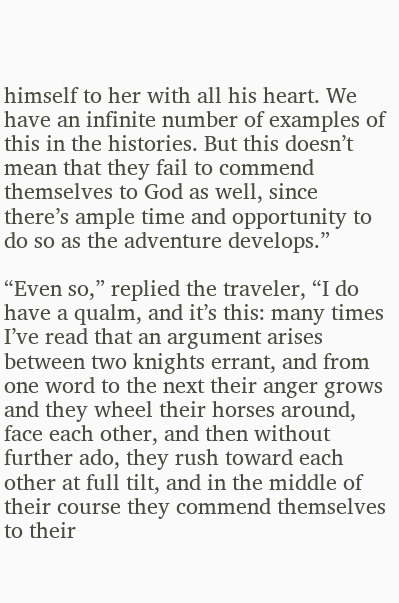himself to her with all his heart. We have an infinite number of examples of this in the histories. But this doesn’t mean that they fail to commend themselves to God as well, since there’s ample time and opportunity to do so as the adventure develops.”

“Even so,” replied the traveler, “I do have a qualm, and it’s this: many times I’ve read that an argument arises between two knights errant, and from one word to the next their anger grows and they wheel their horses around, face each other, and then without further ado, they rush toward each other at full tilt, and in the middle of their course they commend themselves to their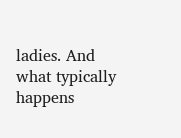ladies. And what typically happens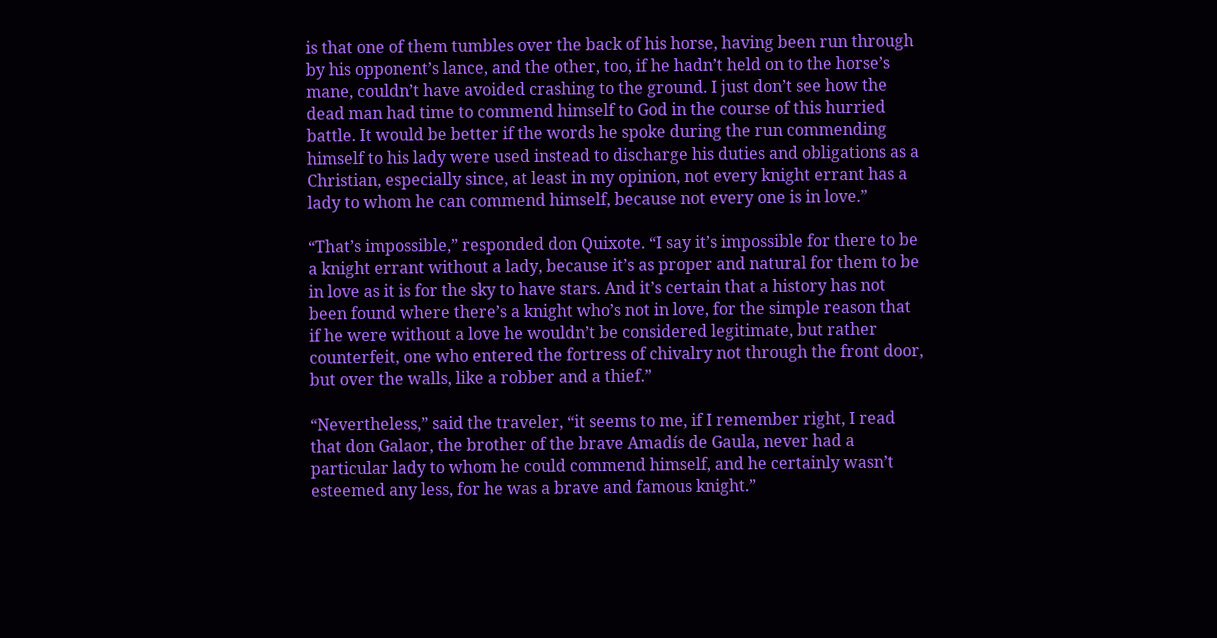is that one of them tumbles over the back of his horse, having been run through by his opponent’s lance, and the other, too, if he hadn’t held on to the horse’s mane, couldn’t have avoided crashing to the ground. I just don’t see how the dead man had time to commend himself to God in the course of this hurried battle. It would be better if the words he spoke during the run commending himself to his lady were used instead to discharge his duties and obligations as a Christian, especially since, at least in my opinion, not every knight errant has a lady to whom he can commend himself, because not every one is in love.”

“That’s impossible,” responded don Quixote. “I say it’s impossible for there to be a knight errant without a lady, because it’s as proper and natural for them to be in love as it is for the sky to have stars. And it’s certain that a history has not been found where there’s a knight who’s not in love, for the simple reason that if he were without a love he wouldn’t be considered legitimate, but rather counterfeit, one who entered the fortress of chivalry not through the front door, but over the walls, like a robber and a thief.”

“Nevertheless,” said the traveler, “it seems to me, if I remember right, I read that don Galaor, the brother of the brave Amadís de Gaula, never had a particular lady to whom he could commend himself, and he certainly wasn’t esteemed any less, for he was a brave and famous knight.”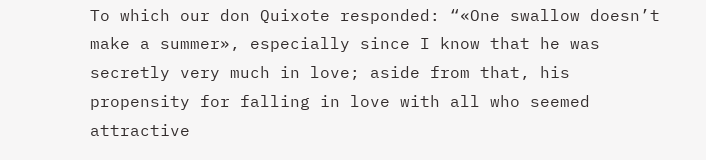To which our don Quixote responded: “«One swallow doesn’t make a summer», especially since I know that he was secretly very much in love; aside from that, his propensity for falling in love with all who seemed attractive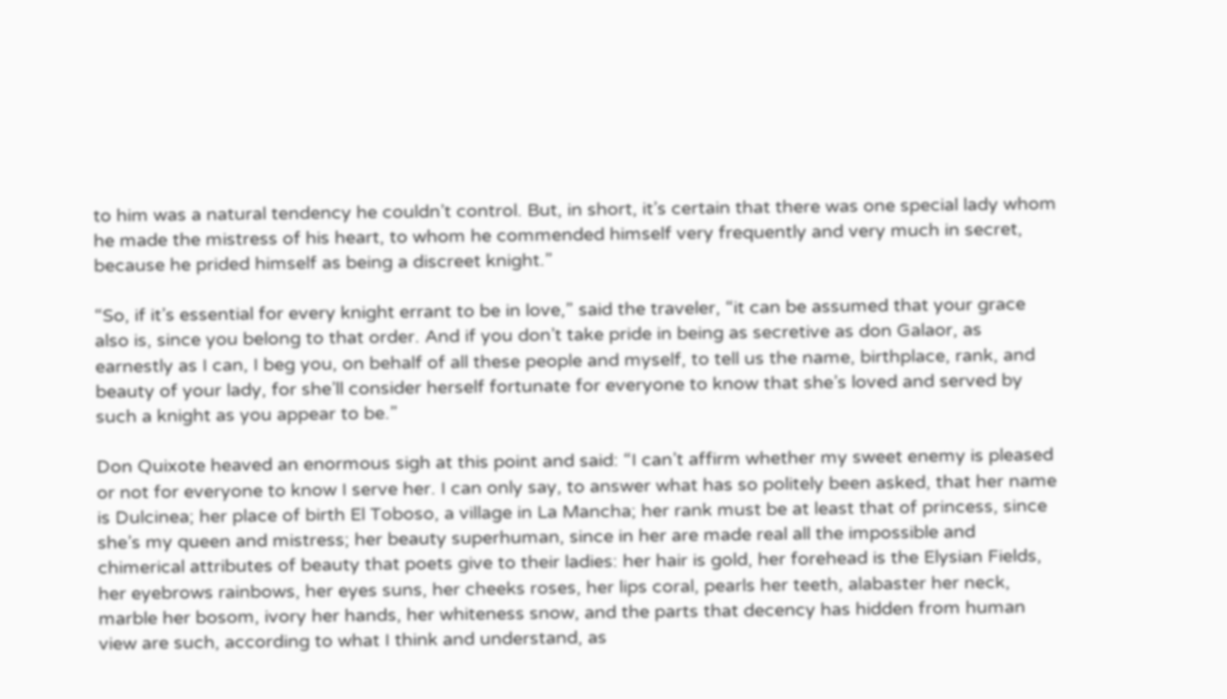to him was a natural tendency he couldn’t control. But, in short, it’s certain that there was one special lady whom he made the mistress of his heart, to whom he commended himself very frequently and very much in secret, because he prided himself as being a discreet knight.”

“So, if it’s essential for every knight errant to be in love,” said the traveler, “it can be assumed that your grace also is, since you belong to that order. And if you don’t take pride in being as secretive as don Galaor, as earnestly as I can, I beg you, on behalf of all these people and myself, to tell us the name, birthplace, rank, and beauty of your lady, for she’ll consider herself fortunate for everyone to know that she’s loved and served by such a knight as you appear to be.”

Don Quixote heaved an enormous sigh at this point and said: “I can’t affirm whether my sweet enemy is pleased or not for everyone to know I serve her. I can only say, to answer what has so politely been asked, that her name is Dulcinea; her place of birth El Toboso, a village in La Mancha; her rank must be at least that of princess, since she’s my queen and mistress; her beauty superhuman, since in her are made real all the impossible and chimerical attributes of beauty that poets give to their ladies: her hair is gold, her forehead is the Elysian Fields, her eyebrows rainbows, her eyes suns, her cheeks roses, her lips coral, pearls her teeth, alabaster her neck, marble her bosom, ivory her hands, her whiteness snow, and the parts that decency has hidden from human view are such, according to what I think and understand, as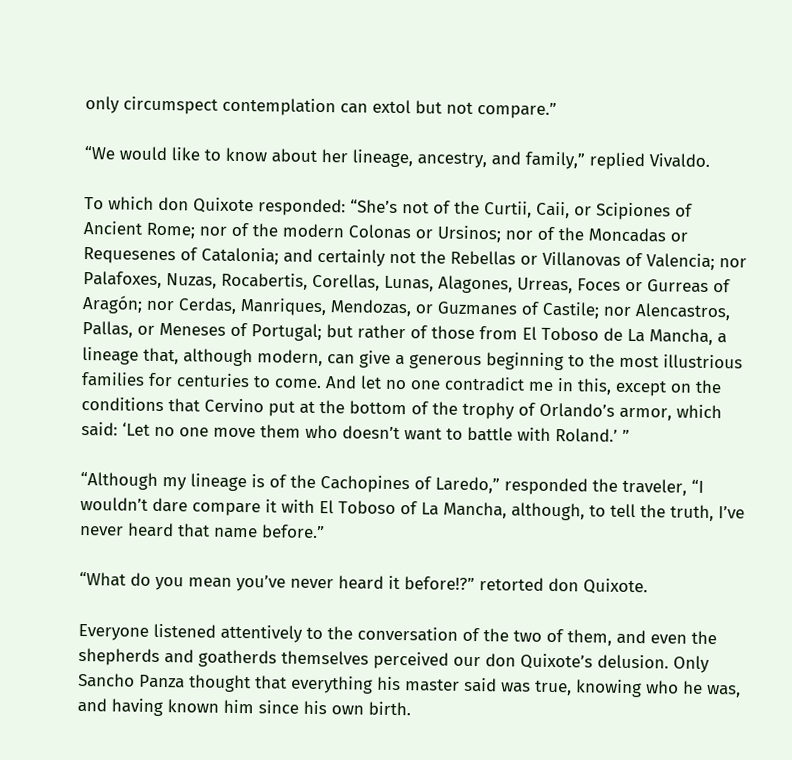only circumspect contemplation can extol but not compare.”

“We would like to know about her lineage, ancestry, and family,” replied Vivaldo.

To which don Quixote responded: “She’s not of the Curtii, Caii, or Scipiones of Ancient Rome; nor of the modern Colonas or Ursinos; nor of the Moncadas or Requesenes of Catalonia; and certainly not the Rebellas or Villanovas of Valencia; nor Palafoxes, Nuzas, Rocabertis, Corellas, Lunas, Alagones, Urreas, Foces or Gurreas of Aragón; nor Cerdas, Manriques, Mendozas, or Guzmanes of Castile; nor Alencastros, Pallas, or Meneses of Portugal; but rather of those from El Toboso de La Mancha, a lineage that, although modern, can give a generous beginning to the most illustrious families for centuries to come. And let no one contradict me in this, except on the conditions that Cervino put at the bottom of the trophy of Orlando’s armor, which said: ‘Let no one move them who doesn’t want to battle with Roland.’ ”

“Although my lineage is of the Cachopines of Laredo,” responded the traveler, “I wouldn’t dare compare it with El Toboso of La Mancha, although, to tell the truth, I’ve never heard that name before.”

“What do you mean you’ve never heard it before!?” retorted don Quixote.

Everyone listened attentively to the conversation of the two of them, and even the shepherds and goatherds themselves perceived our don Quixote’s delusion. Only Sancho Panza thought that everything his master said was true, knowing who he was, and having known him since his own birth.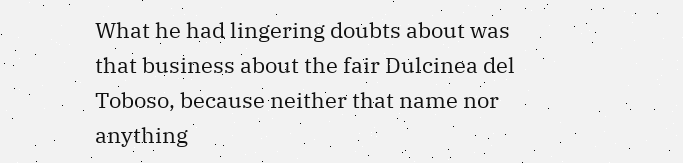What he had lingering doubts about was that business about the fair Dulcinea del Toboso, because neither that name nor anything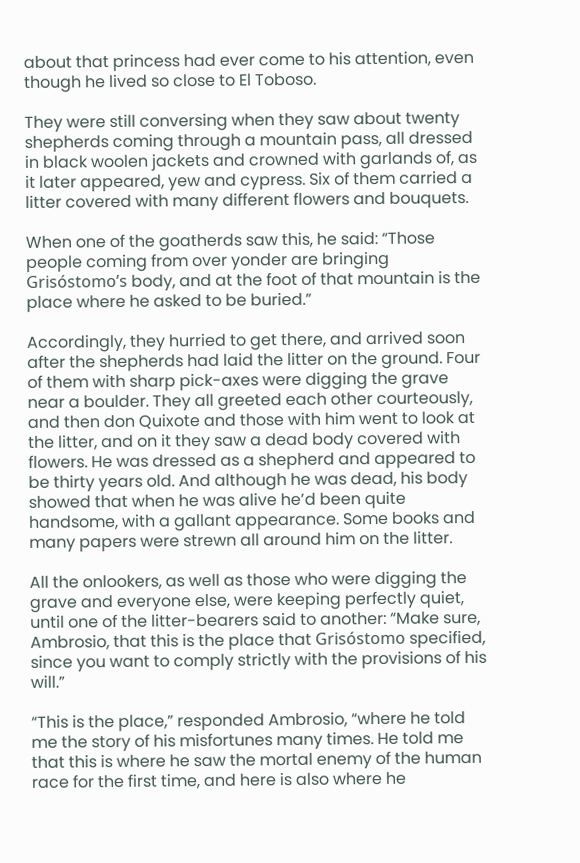about that princess had ever come to his attention, even though he lived so close to El Toboso.

They were still conversing when they saw about twenty shepherds coming through a mountain pass, all dressed in black woolen jackets and crowned with garlands of, as it later appeared, yew and cypress. Six of them carried a litter covered with many different flowers and bouquets.

When one of the goatherds saw this, he said: “Those people coming from over yonder are bringing Grisóstomo’s body, and at the foot of that mountain is the place where he asked to be buried.”

Accordingly, they hurried to get there, and arrived soon after the shepherds had laid the litter on the ground. Four of them with sharp pick-axes were digging the grave near a boulder. They all greeted each other courteously, and then don Quixote and those with him went to look at the litter, and on it they saw a dead body covered with flowers. He was dressed as a shepherd and appeared to be thirty years old. And although he was dead, his body showed that when he was alive he’d been quite handsome, with a gallant appearance. Some books and many papers were strewn all around him on the litter.

All the onlookers, as well as those who were digging the grave and everyone else, were keeping perfectly quiet, until one of the litter-bearers said to another: “Make sure, Ambrosio, that this is the place that Grisóstomo specified, since you want to comply strictly with the provisions of his will.”

“This is the place,” responded Ambrosio, “where he told me the story of his misfortunes many times. He told me that this is where he saw the mortal enemy of the human race for the first time, and here is also where he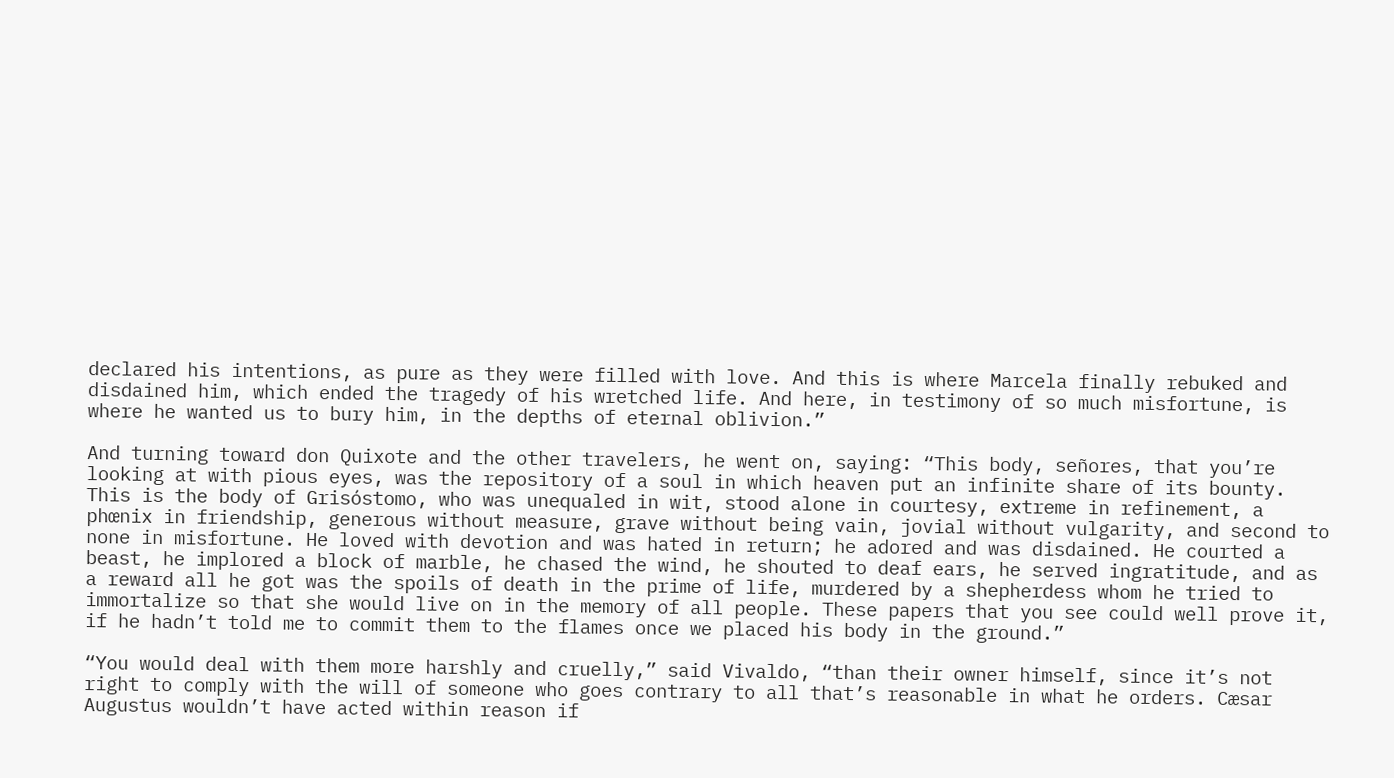declared his intentions, as pure as they were filled with love. And this is where Marcela finally rebuked and disdained him, which ended the tragedy of his wretched life. And here, in testimony of so much misfortune, is where he wanted us to bury him, in the depths of eternal oblivion.”

And turning toward don Quixote and the other travelers, he went on, saying: “This body, señores, that you’re looking at with pious eyes, was the repository of a soul in which heaven put an infinite share of its bounty. This is the body of Grisóstomo, who was unequaled in wit, stood alone in courtesy, extreme in refinement, a phœnix in friendship, generous without measure, grave without being vain, jovial without vulgarity, and second to none in misfortune. He loved with devotion and was hated in return; he adored and was disdained. He courted a beast, he implored a block of marble, he chased the wind, he shouted to deaf ears, he served ingratitude, and as a reward all he got was the spoils of death in the prime of life, murdered by a shepherdess whom he tried to immortalize so that she would live on in the memory of all people. These papers that you see could well prove it, if he hadn’t told me to commit them to the flames once we placed his body in the ground.”

“You would deal with them more harshly and cruelly,” said Vivaldo, “than their owner himself, since it’s not right to comply with the will of someone who goes contrary to all that’s reasonable in what he orders. Cæsar Augustus wouldn’t have acted within reason if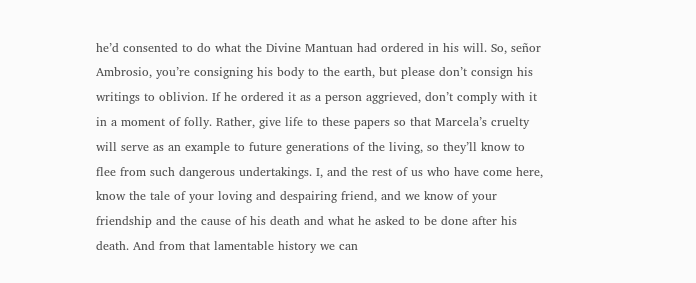he’d consented to do what the Divine Mantuan had ordered in his will. So, señor Ambrosio, you’re consigning his body to the earth, but please don’t consign his writings to oblivion. If he ordered it as a person aggrieved, don’t comply with it in a moment of folly. Rather, give life to these papers so that Marcela’s cruelty will serve as an example to future generations of the living, so they’ll know to flee from such dangerous undertakings. I, and the rest of us who have come here, know the tale of your loving and despairing friend, and we know of your friendship and the cause of his death and what he asked to be done after his death. And from that lamentable history we can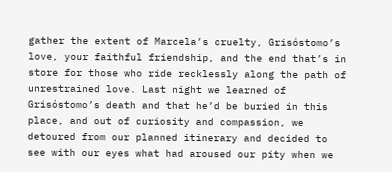gather the extent of Marcela’s cruelty, Grisóstomo’s love, your faithful friendship, and the end that’s in store for those who ride recklessly along the path of unrestrained love. Last night we learned of Grisóstomo’s death and that he’d be buried in this place, and out of curiosity and compassion, we detoured from our planned itinerary and decided to see with our eyes what had aroused our pity when we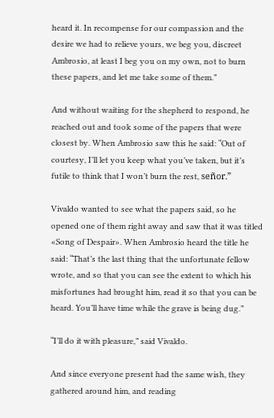heard it. In recompense for our compassion and the desire we had to relieve yours, we beg you, discreet Ambrosio, at least I beg you on my own, not to burn these papers, and let me take some of them.”

And without waiting for the shepherd to respond, he reached out and took some of the papers that were closest by. When Ambrosio saw this he said: “Out of courtesy, I’ll let you keep what you’ve taken, but it’s futile to think that I won’t burn the rest, señor.”

Vivaldo wanted to see what the papers said, so he opened one of them right away and saw that it was titled «Song of Despair». When Ambrosio heard the title he said: “That’s the last thing that the unfortunate fellow wrote, and so that you can see the extent to which his misfortunes had brought him, read it so that you can be heard. You’ll have time while the grave is being dug.”

“I’ll do it with pleasure,” said Vivaldo.

And since everyone present had the same wish, they gathered around him, and reading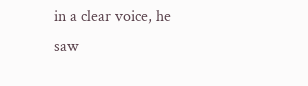in a clear voice, he saw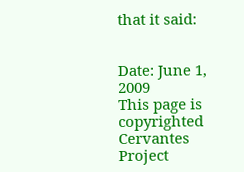that it said:


Date: June 1, 2009
This page is copyrighted Cervantes Project